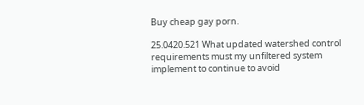Buy cheap gay porn.

25.0420.521 What updated watershed control requirements must my unfiltered system implement to continue to avoid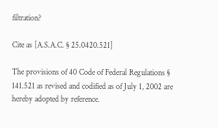filtration?

Cite as [A.S.A.C. § 25.0420.521]

The provisions of 40 Code of Federal Regulations § 141.521 as revised and codified as of July 1, 2002 are hereby adopted by reference.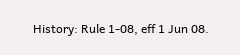History: Rule 1-08, eff 1 Jun 08.